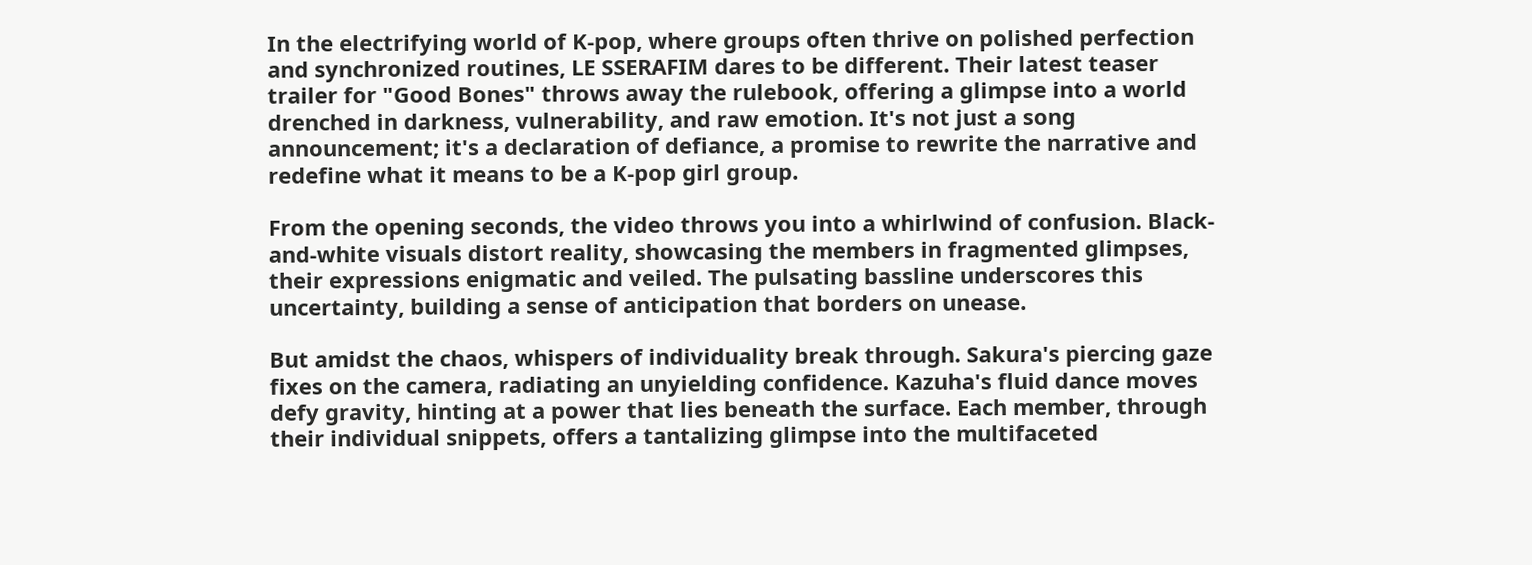In the electrifying world of K-pop, where groups often thrive on polished perfection and synchronized routines, LE SSERAFIM dares to be different. Their latest teaser trailer for "Good Bones" throws away the rulebook, offering a glimpse into a world drenched in darkness, vulnerability, and raw emotion. It's not just a song announcement; it's a declaration of defiance, a promise to rewrite the narrative and redefine what it means to be a K-pop girl group.

From the opening seconds, the video throws you into a whirlwind of confusion. Black-and-white visuals distort reality, showcasing the members in fragmented glimpses, their expressions enigmatic and veiled. The pulsating bassline underscores this uncertainty, building a sense of anticipation that borders on unease.

But amidst the chaos, whispers of individuality break through. Sakura's piercing gaze fixes on the camera, radiating an unyielding confidence. Kazuha's fluid dance moves defy gravity, hinting at a power that lies beneath the surface. Each member, through their individual snippets, offers a tantalizing glimpse into the multifaceted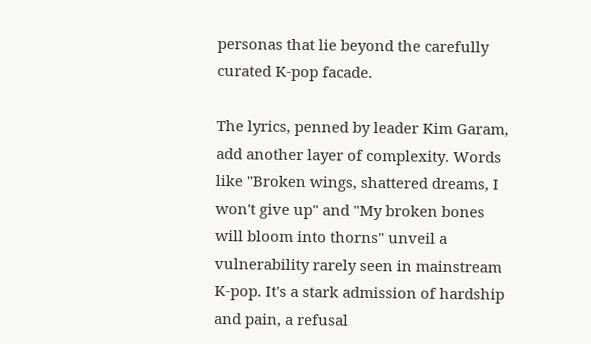personas that lie beyond the carefully curated K-pop facade.

The lyrics, penned by leader Kim Garam, add another layer of complexity. Words like "Broken wings, shattered dreams, I won't give up" and "My broken bones will bloom into thorns" unveil a vulnerability rarely seen in mainstream K-pop. It's a stark admission of hardship and pain, a refusal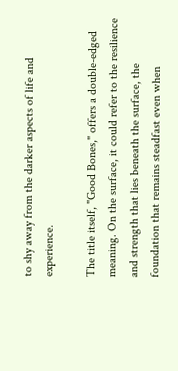to shy away from the darker aspects of life and experience.

The title itself, "Good Bones," offers a double-edged meaning. On the surface, it could refer to the resilience and strength that lies beneath the surface, the foundation that remains steadfast even when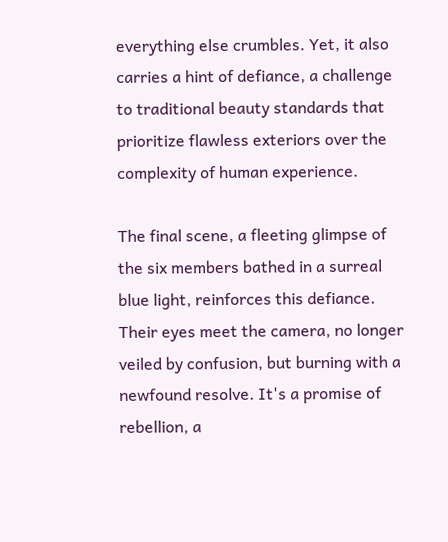everything else crumbles. Yet, it also carries a hint of defiance, a challenge to traditional beauty standards that prioritize flawless exteriors over the complexity of human experience.

The final scene, a fleeting glimpse of the six members bathed in a surreal blue light, reinforces this defiance. Their eyes meet the camera, no longer veiled by confusion, but burning with a newfound resolve. It's a promise of rebellion, a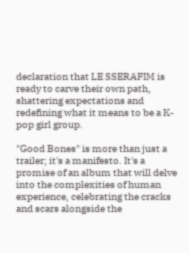declaration that LE SSERAFIM is ready to carve their own path, shattering expectations and redefining what it means to be a K-pop girl group.

"Good Bones" is more than just a trailer; it's a manifesto. It's a promise of an album that will delve into the complexities of human experience, celebrating the cracks and scars alongside the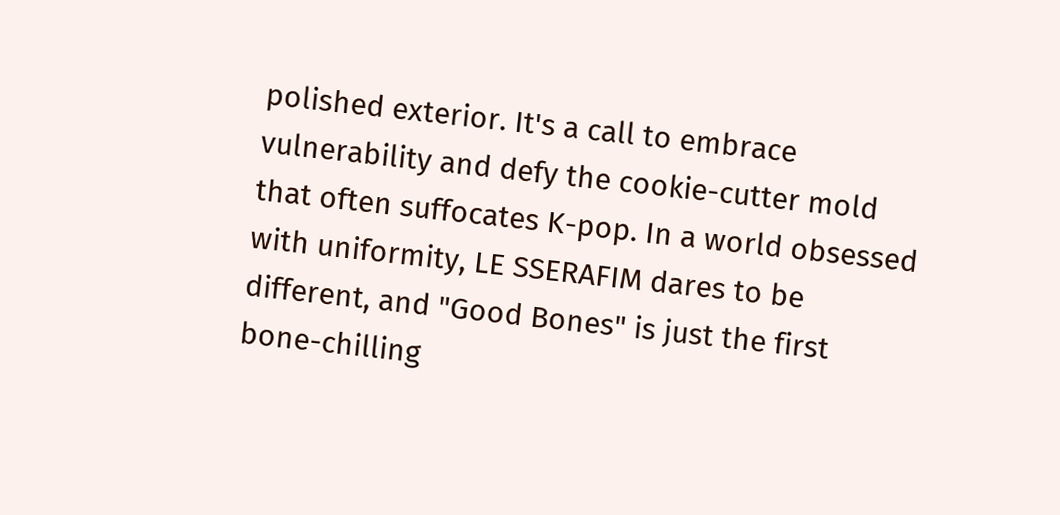polished exterior. It's a call to embrace vulnerability and defy the cookie-cutter mold that often suffocates K-pop. In a world obsessed with uniformity, LE SSERAFIM dares to be different, and "Good Bones" is just the first bone-chilling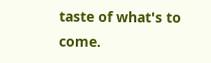taste of what's to come.